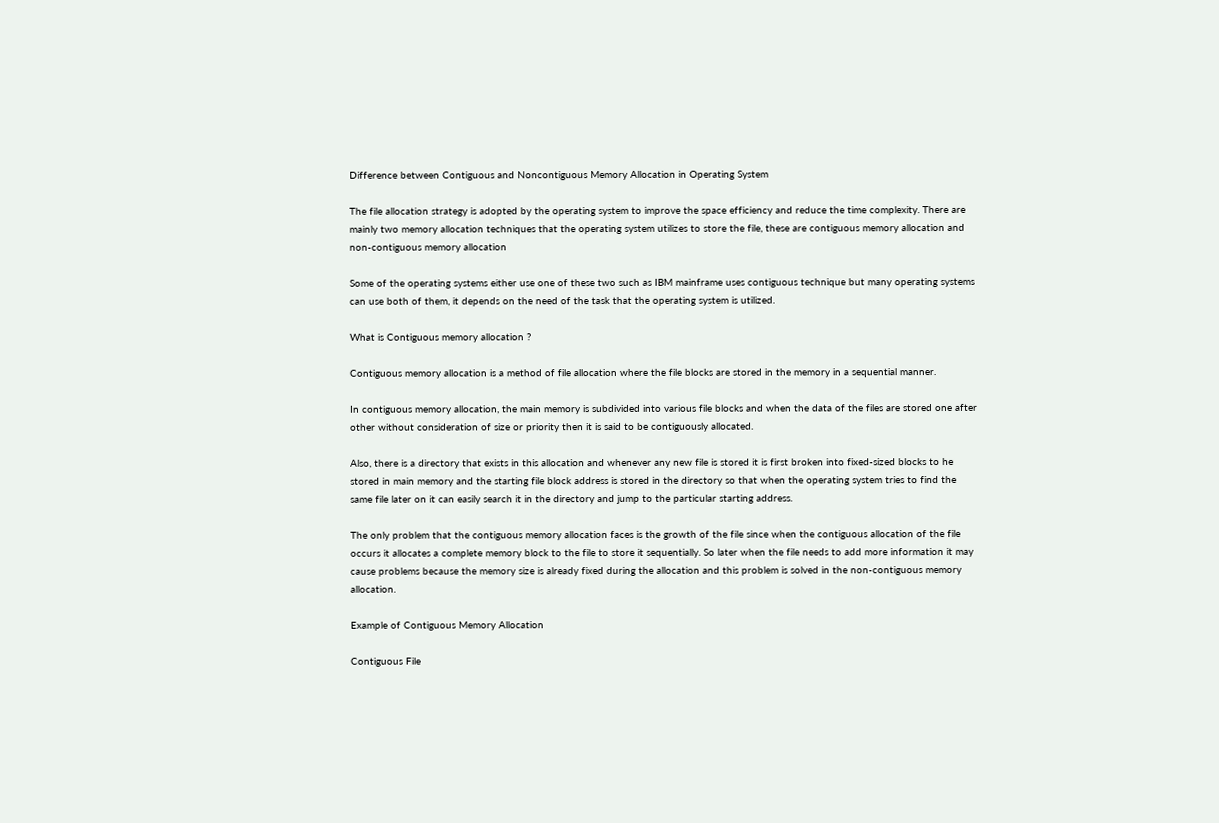Difference between Contiguous and Noncontiguous Memory Allocation in Operating System

The file allocation strategy is adopted by the operating system to improve the space efficiency and reduce the time complexity. There are mainly two memory allocation techniques that the operating system utilizes to store the file, these are contiguous memory allocation and non-contiguous memory allocation

Some of the operating systems either use one of these two such as IBM mainframe uses contiguous technique but many operating systems can use both of them, it depends on the need of the task that the operating system is utilized.

What is Contiguous memory allocation ?

Contiguous memory allocation is a method of file allocation where the file blocks are stored in the memory in a sequential manner.

In contiguous memory allocation, the main memory is subdivided into various file blocks and when the data of the files are stored one after other without consideration of size or priority then it is said to be contiguously allocated.

Also, there is a directory that exists in this allocation and whenever any new file is stored it is first broken into fixed-sized blocks to he stored in main memory and the starting file block address is stored in the directory so that when the operating system tries to find the same file later on it can easily search it in the directory and jump to the particular starting address.

The only problem that the contiguous memory allocation faces is the growth of the file since when the contiguous allocation of the file occurs it allocates a complete memory block to the file to store it sequentially. So later when the file needs to add more information it may cause problems because the memory size is already fixed during the allocation and this problem is solved in the non-contiguous memory allocation.

Example of Contiguous Memory Allocation

Contiguous File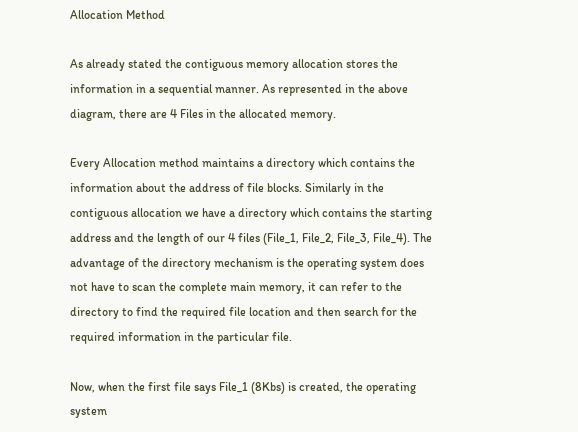Allocation Method

As already stated the contiguous memory allocation stores the information in a sequential manner. As represented in the above diagram, there are 4 Files in the allocated memory.

Every Allocation method maintains a directory which contains the information about the address of file blocks. Similarly in the contiguous allocation we have a directory which contains the starting address and the length of our 4 files (File_1, File_2, File_3, File_4). The advantage of the directory mechanism is the operating system does not have to scan the complete main memory, it can refer to the directory to find the required file location and then search for the required information in the particular file.

Now, when the first file says File_1 (8Kbs) is created, the operating system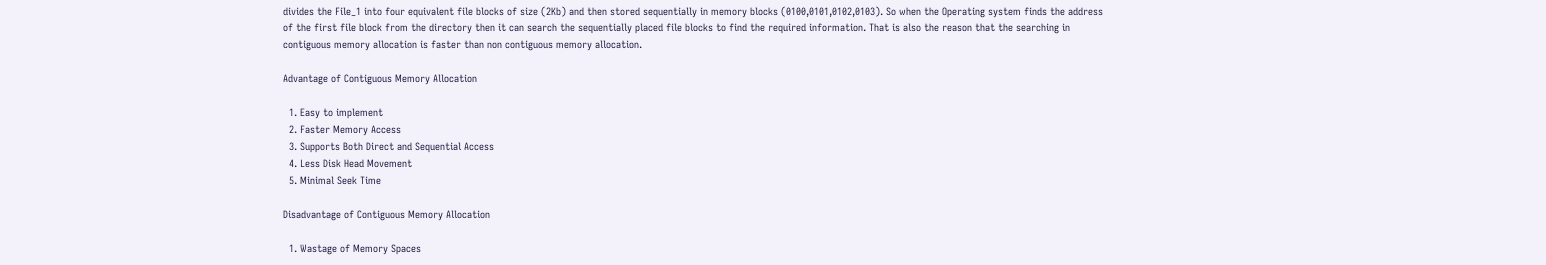divides the File_1 into four equivalent file blocks of size (2Kb) and then stored sequentially in memory blocks (0100,0101,0102,0103). So when the Operating system finds the address of the first file block from the directory then it can search the sequentially placed file blocks to find the required information. That is also the reason that the searching in contiguous memory allocation is faster than non contiguous memory allocation.

Advantage of Contiguous Memory Allocation

  1. Easy to implement
  2. Faster Memory Access
  3. Supports Both Direct and Sequential Access
  4. Less Disk Head Movement
  5. Minimal Seek Time

Disadvantage of Contiguous Memory Allocation

  1. Wastage of Memory Spaces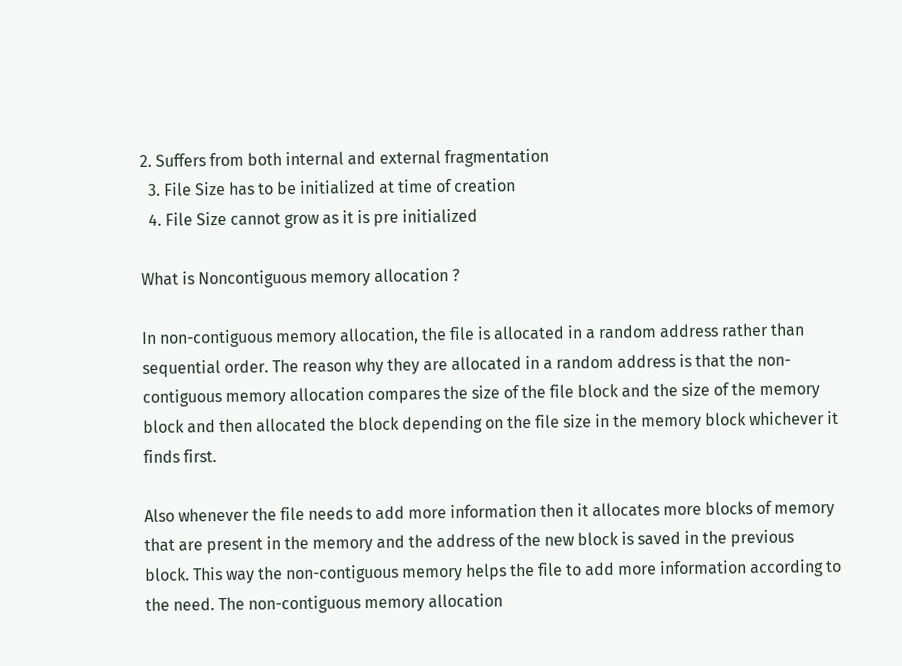2. Suffers from both internal and external fragmentation
  3. File Size has to be initialized at time of creation
  4. File Size cannot grow as it is pre initialized

What is Noncontiguous memory allocation ?

In non-contiguous memory allocation, the file is allocated in a random address rather than sequential order. The reason why they are allocated in a random address is that the non-contiguous memory allocation compares the size of the file block and the size of the memory block and then allocated the block depending on the file size in the memory block whichever it finds first.

Also whenever the file needs to add more information then it allocates more blocks of memory that are present in the memory and the address of the new block is saved in the previous block. This way the non-contiguous memory helps the file to add more information according to the need. The non-contiguous memory allocation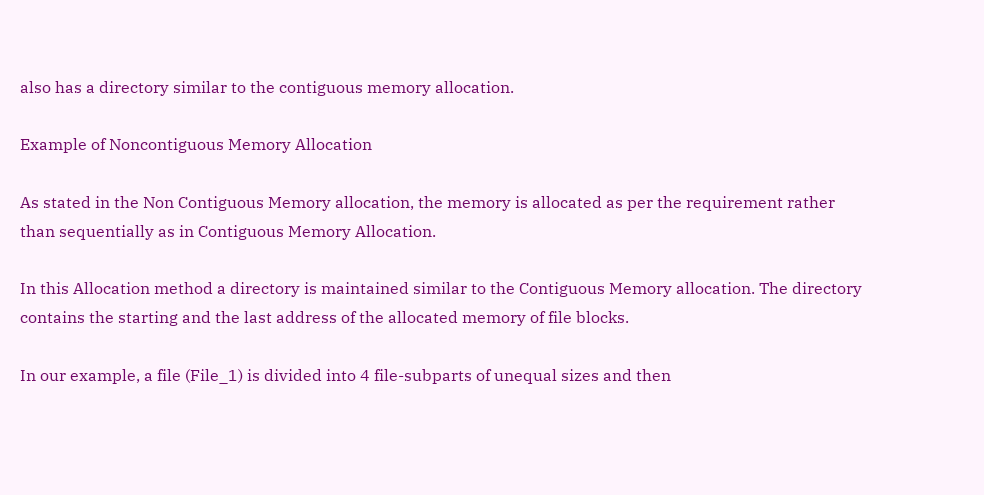also has a directory similar to the contiguous memory allocation.

Example of Noncontiguous Memory Allocation

As stated in the Non Contiguous Memory allocation, the memory is allocated as per the requirement rather than sequentially as in Contiguous Memory Allocation.

In this Allocation method a directory is maintained similar to the Contiguous Memory allocation. The directory contains the starting and the last address of the allocated memory of file blocks.

In our example, a file (File_1) is divided into 4 file-subparts of unequal sizes and then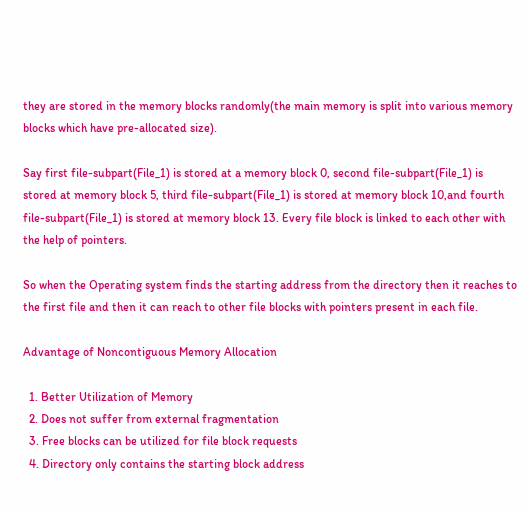they are stored in the memory blocks randomly(the main memory is split into various memory blocks which have pre-allocated size).

Say first file-subpart(File_1) is stored at a memory block 0, second file-subpart(File_1) is stored at memory block 5, third file-subpart(File_1) is stored at memory block 10,and fourth file-subpart(File_1) is stored at memory block 13. Every file block is linked to each other with the help of pointers.

So when the Operating system finds the starting address from the directory then it reaches to the first file and then it can reach to other file blocks with pointers present in each file.

Advantage of Noncontiguous Memory Allocation

  1. Better Utilization of Memory
  2. Does not suffer from external fragmentation
  3. Free blocks can be utilized for file block requests
  4. Directory only contains the starting block address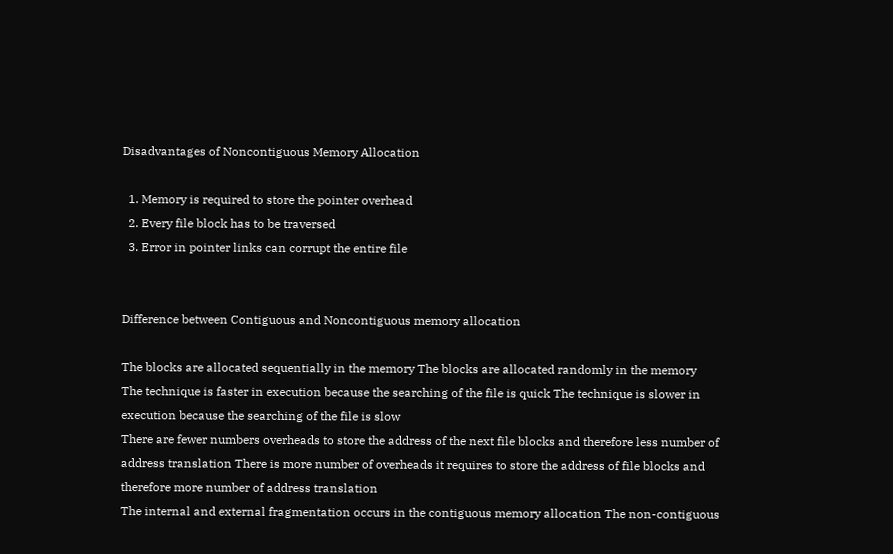Disadvantages of Noncontiguous Memory Allocation

  1. Memory is required to store the pointer overhead
  2. Every file block has to be traversed
  3. Error in pointer links can corrupt the entire file


Difference between Contiguous and Noncontiguous memory allocation

The blocks are allocated sequentially in the memory The blocks are allocated randomly in the memory
The technique is faster in execution because the searching of the file is quick The technique is slower in execution because the searching of the file is slow
There are fewer numbers overheads to store the address of the next file blocks and therefore less number of address translation There is more number of overheads it requires to store the address of file blocks and therefore more number of address translation
The internal and external fragmentation occurs in the contiguous memory allocation The non-contiguous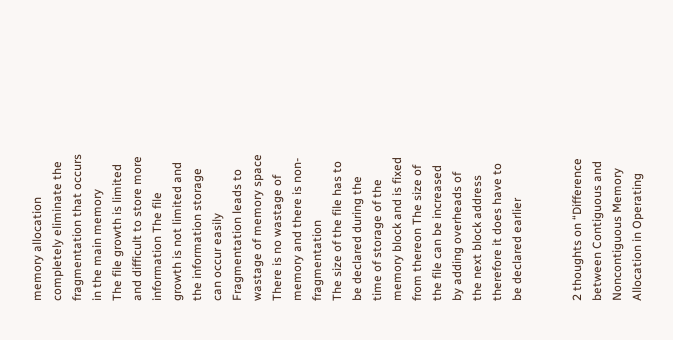memory allocation completely eliminate the fragmentation that occurs in the main memory
The file growth is limited and difficult to store more information The file growth is not limited and the information storage can occur easily
Fragmentation leads to wastage of memory space There is no wastage of memory and there is non-fragmentation
The size of the file has to be declared during the time of storage of the memory block and is fixed from thereon The size of the file can be increased by adding overheads of the next block address therefore it does have to be declared earlier


2 thoughts on “Difference between Contiguous and Noncontiguous Memory Allocation in Operating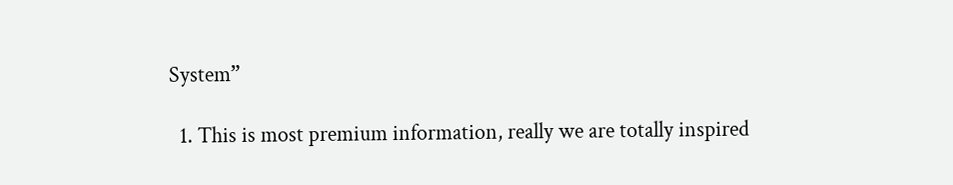System”

  1. This is most premium information, really we are totally inspired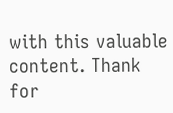with this valuable content. Thank for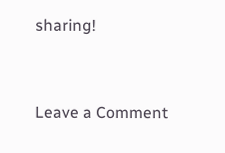sharing!


Leave a Comment